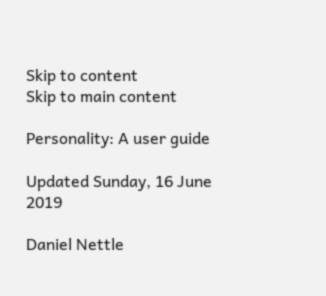Skip to content
Skip to main content

Personality: A user guide

Updated Sunday, 16 June 2019

Daniel Nettle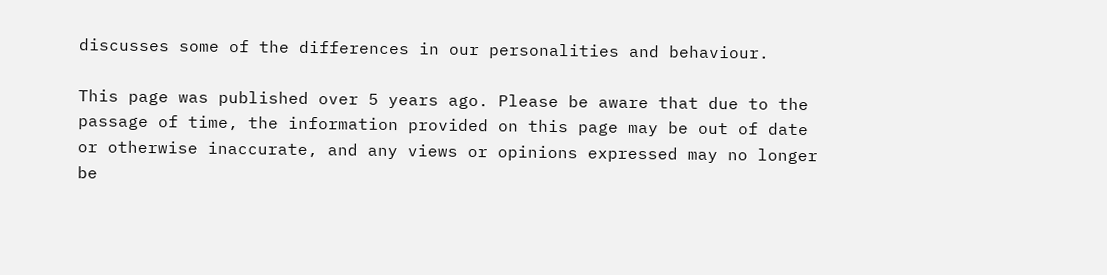discusses some of the differences in our personalities and behaviour.

This page was published over 5 years ago. Please be aware that due to the passage of time, the information provided on this page may be out of date or otherwise inaccurate, and any views or opinions expressed may no longer be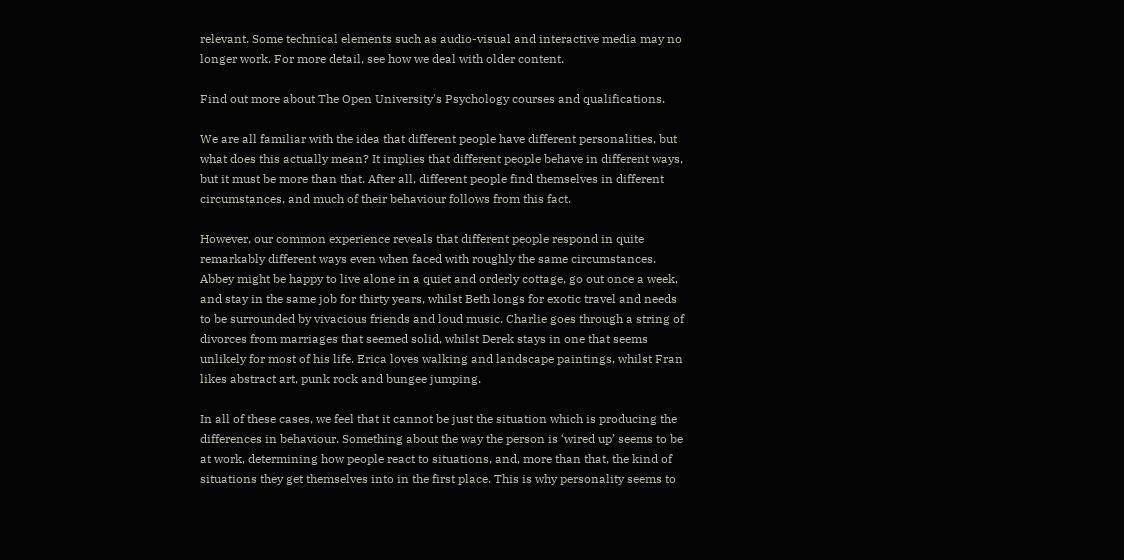relevant. Some technical elements such as audio-visual and interactive media may no longer work. For more detail, see how we deal with older content.

Find out more about The Open University's Psychology courses and qualifications.

We are all familiar with the idea that different people have different personalities, but what does this actually mean? It implies that different people behave in different ways, but it must be more than that. After all, different people find themselves in different circumstances, and much of their behaviour follows from this fact.

However, our common experience reveals that different people respond in quite remarkably different ways even when faced with roughly the same circumstances. Abbey might be happy to live alone in a quiet and orderly cottage, go out once a week, and stay in the same job for thirty years, whilst Beth longs for exotic travel and needs to be surrounded by vivacious friends and loud music. Charlie goes through a string of divorces from marriages that seemed solid, whilst Derek stays in one that seems unlikely for most of his life. Erica loves walking and landscape paintings, whilst Fran likes abstract art, punk rock and bungee jumping.

In all of these cases, we feel that it cannot be just the situation which is producing the differences in behaviour. Something about the way the person is ‘wired up’ seems to be at work, determining how people react to situations, and, more than that, the kind of situations they get themselves into in the first place. This is why personality seems to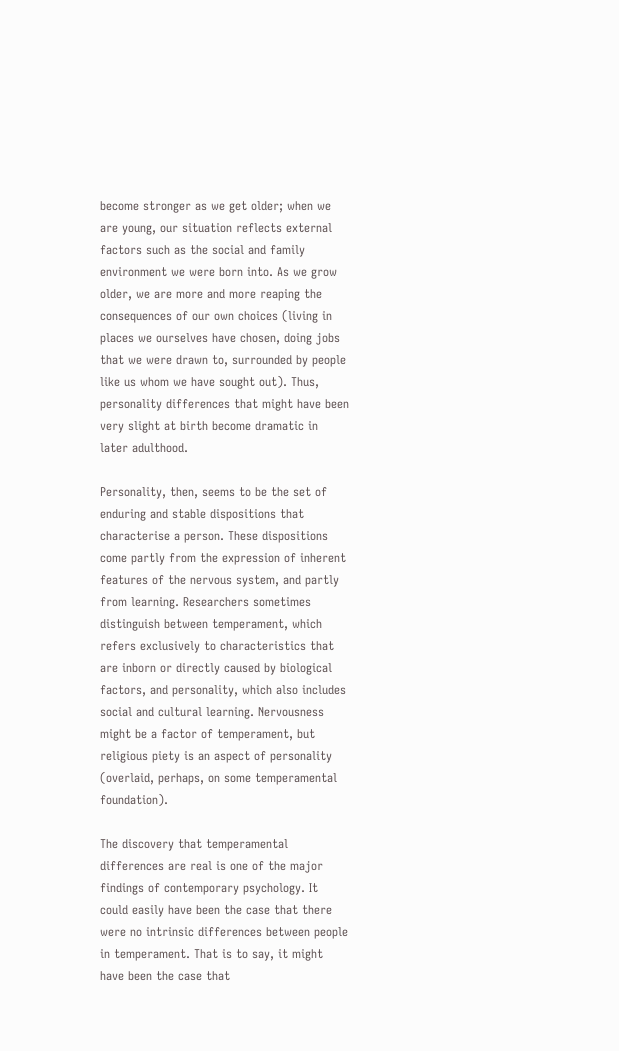become stronger as we get older; when we are young, our situation reflects external factors such as the social and family environment we were born into. As we grow older, we are more and more reaping the consequences of our own choices (living in places we ourselves have chosen, doing jobs that we were drawn to, surrounded by people like us whom we have sought out). Thus, personality differences that might have been very slight at birth become dramatic in later adulthood.

Personality, then, seems to be the set of enduring and stable dispositions that characterise a person. These dispositions come partly from the expression of inherent features of the nervous system, and partly from learning. Researchers sometimes distinguish between temperament, which refers exclusively to characteristics that are inborn or directly caused by biological factors, and personality, which also includes social and cultural learning. Nervousness might be a factor of temperament, but religious piety is an aspect of personality (overlaid, perhaps, on some temperamental foundation).

The discovery that temperamental differences are real is one of the major findings of contemporary psychology. It could easily have been the case that there were no intrinsic differences between people in temperament. That is to say, it might have been the case that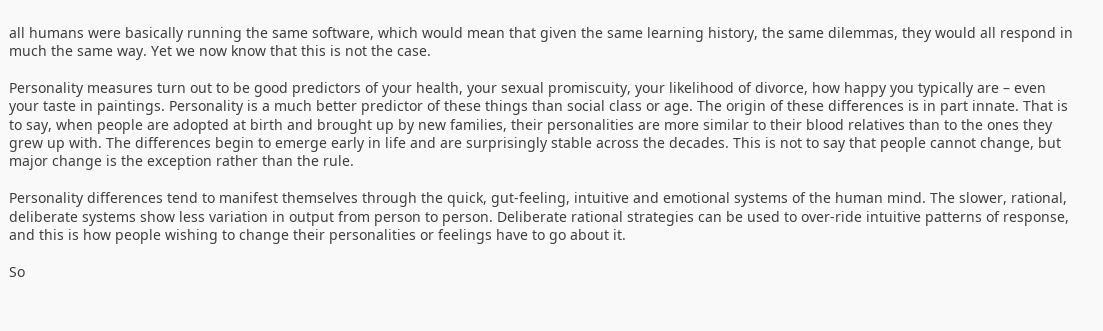all humans were basically running the same software, which would mean that given the same learning history, the same dilemmas, they would all respond in much the same way. Yet we now know that this is not the case.

Personality measures turn out to be good predictors of your health, your sexual promiscuity, your likelihood of divorce, how happy you typically are – even your taste in paintings. Personality is a much better predictor of these things than social class or age. The origin of these differences is in part innate. That is to say, when people are adopted at birth and brought up by new families, their personalities are more similar to their blood relatives than to the ones they grew up with. The differences begin to emerge early in life and are surprisingly stable across the decades. This is not to say that people cannot change, but major change is the exception rather than the rule.

Personality differences tend to manifest themselves through the quick, gut-feeling, intuitive and emotional systems of the human mind. The slower, rational, deliberate systems show less variation in output from person to person. Deliberate rational strategies can be used to over-ride intuitive patterns of response, and this is how people wishing to change their personalities or feelings have to go about it.

So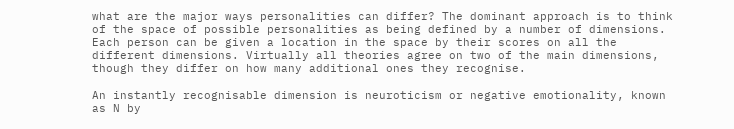what are the major ways personalities can differ? The dominant approach is to think of the space of possible personalities as being defined by a number of dimensions. Each person can be given a location in the space by their scores on all the different dimensions. Virtually all theories agree on two of the main dimensions, though they differ on how many additional ones they recognise.

An instantly recognisable dimension is neuroticism or negative emotionality, known as N by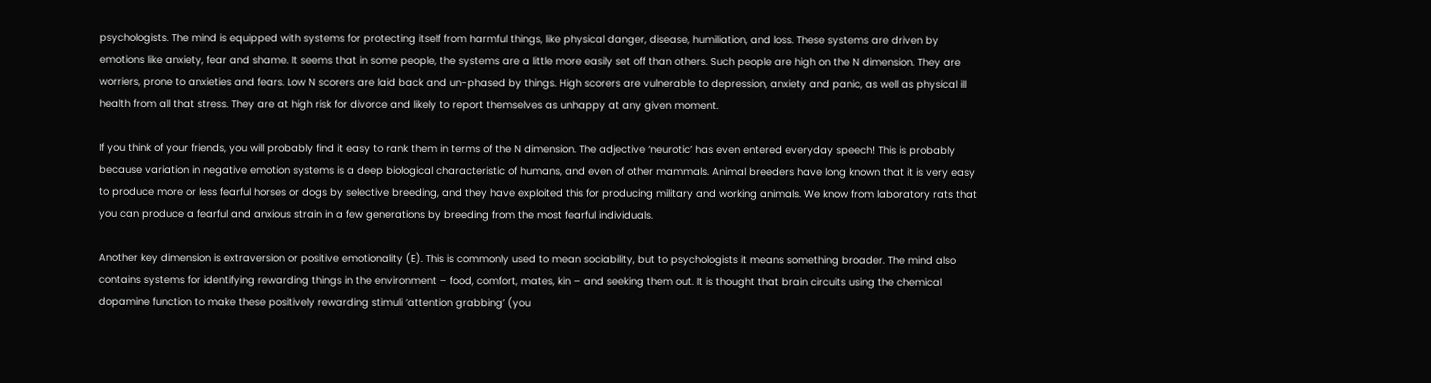psychologists. The mind is equipped with systems for protecting itself from harmful things, like physical danger, disease, humiliation, and loss. These systems are driven by emotions like anxiety, fear and shame. It seems that in some people, the systems are a little more easily set off than others. Such people are high on the N dimension. They are worriers, prone to anxieties and fears. Low N scorers are laid back and un-phased by things. High scorers are vulnerable to depression, anxiety and panic, as well as physical ill health from all that stress. They are at high risk for divorce and likely to report themselves as unhappy at any given moment.

If you think of your friends, you will probably find it easy to rank them in terms of the N dimension. The adjective ‘neurotic’ has even entered everyday speech! This is probably because variation in negative emotion systems is a deep biological characteristic of humans, and even of other mammals. Animal breeders have long known that it is very easy to produce more or less fearful horses or dogs by selective breeding, and they have exploited this for producing military and working animals. We know from laboratory rats that you can produce a fearful and anxious strain in a few generations by breeding from the most fearful individuals.

Another key dimension is extraversion or positive emotionality (E). This is commonly used to mean sociability, but to psychologists it means something broader. The mind also contains systems for identifying rewarding things in the environment – food, comfort, mates, kin – and seeking them out. It is thought that brain circuits using the chemical dopamine function to make these positively rewarding stimuli ‘attention grabbing’ (you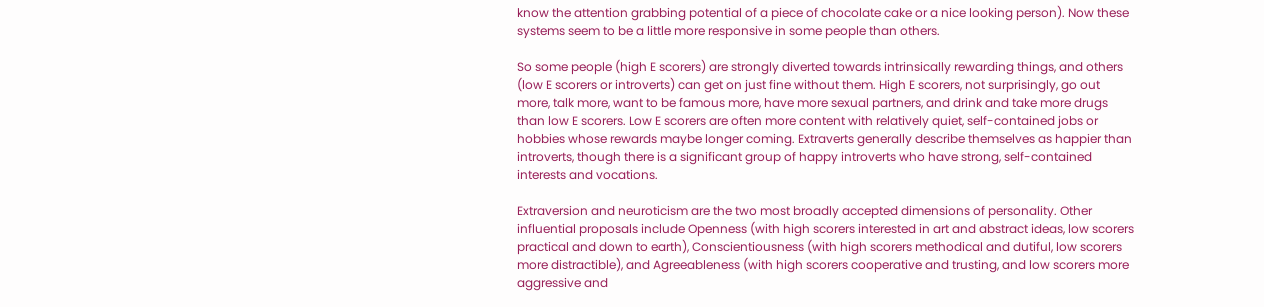know the attention grabbing potential of a piece of chocolate cake or a nice looking person). Now these systems seem to be a little more responsive in some people than others.

So some people (high E scorers) are strongly diverted towards intrinsically rewarding things, and others (low E scorers or introverts) can get on just fine without them. High E scorers, not surprisingly, go out more, talk more, want to be famous more, have more sexual partners, and drink and take more drugs than low E scorers. Low E scorers are often more content with relatively quiet, self-contained jobs or hobbies whose rewards maybe longer coming. Extraverts generally describe themselves as happier than introverts, though there is a significant group of happy introverts who have strong, self-contained interests and vocations.

Extraversion and neuroticism are the two most broadly accepted dimensions of personality. Other influential proposals include Openness (with high scorers interested in art and abstract ideas, low scorers practical and down to earth), Conscientiousness (with high scorers methodical and dutiful, low scorers more distractible), and Agreeableness (with high scorers cooperative and trusting, and low scorers more aggressive and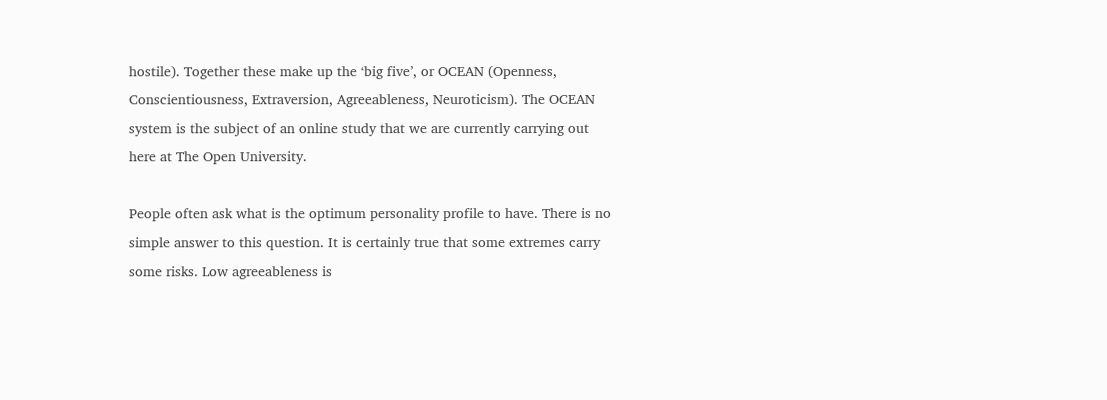hostile). Together these make up the ‘big five’, or OCEAN (Openness, Conscientiousness, Extraversion, Agreeableness, Neuroticism). The OCEAN system is the subject of an online study that we are currently carrying out here at The Open University.

People often ask what is the optimum personality profile to have. There is no simple answer to this question. It is certainly true that some extremes carry some risks. Low agreeableness is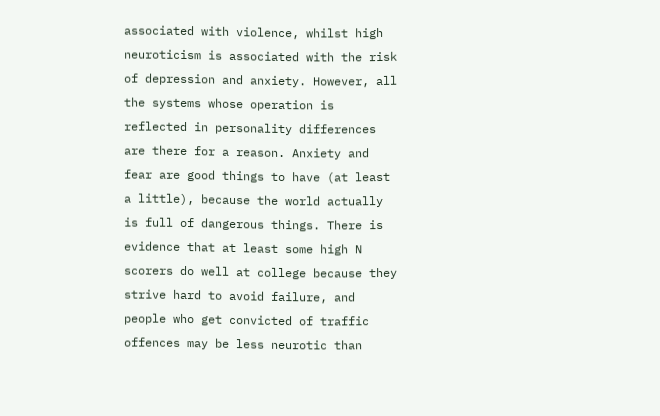associated with violence, whilst high neuroticism is associated with the risk of depression and anxiety. However, all the systems whose operation is reflected in personality differences are there for a reason. Anxiety and fear are good things to have (at least a little), because the world actually is full of dangerous things. There is evidence that at least some high N scorers do well at college because they strive hard to avoid failure, and people who get convicted of traffic offences may be less neurotic than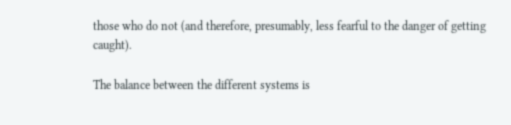those who do not (and therefore, presumably, less fearful to the danger of getting caught).

The balance between the different systems is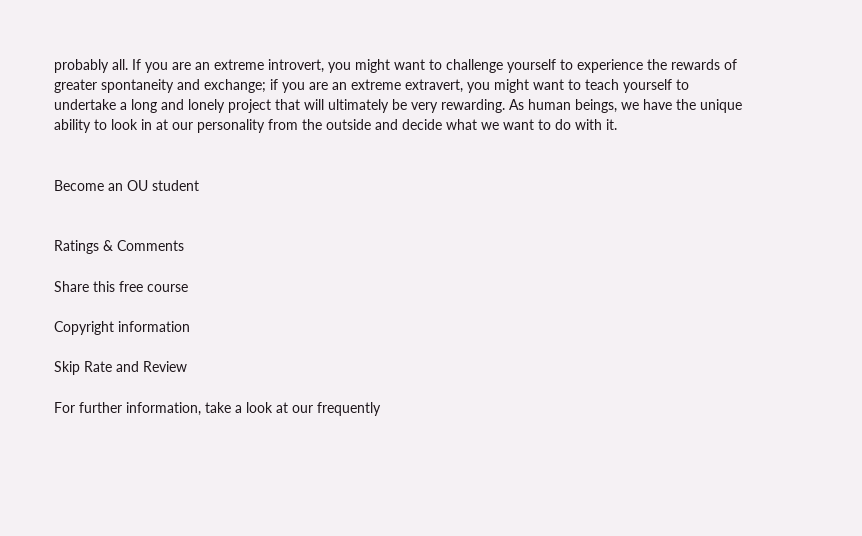probably all. If you are an extreme introvert, you might want to challenge yourself to experience the rewards of greater spontaneity and exchange; if you are an extreme extravert, you might want to teach yourself to undertake a long and lonely project that will ultimately be very rewarding. As human beings, we have the unique ability to look in at our personality from the outside and decide what we want to do with it.


Become an OU student


Ratings & Comments

Share this free course

Copyright information

Skip Rate and Review

For further information, take a look at our frequently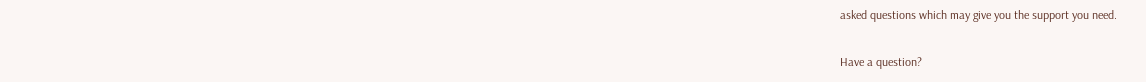asked questions which may give you the support you need.

Have a question?